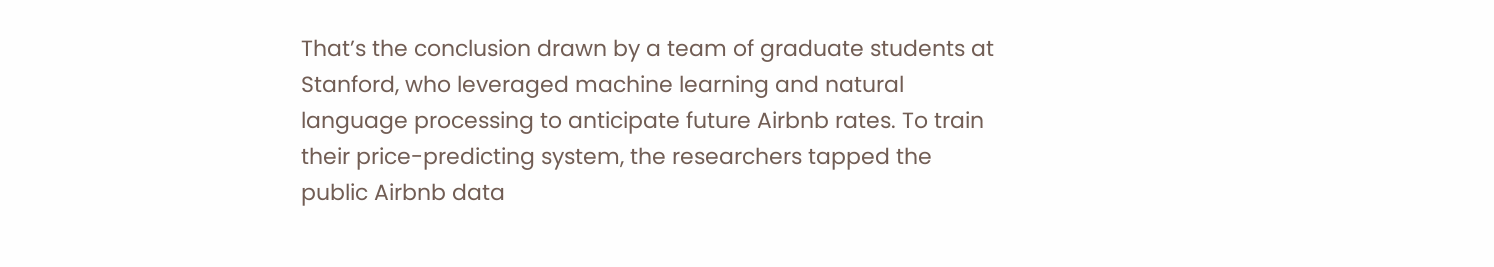That’s the conclusion drawn by a team of graduate students at Stanford, who leveraged machine learning and natural language processing to anticipate future Airbnb rates. To train their price-predicting system, the researchers tapped the public Airbnb data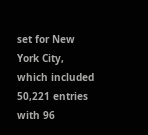set for New York City, which included 50,221 entries with 96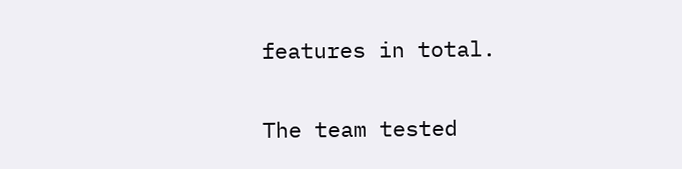features in total.

The team tested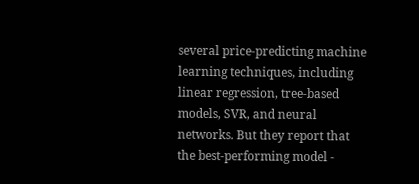several price-predicting machine learning techniques, including linear regression, tree-based models, SVR, and neural networks. But they report that the best-performing model -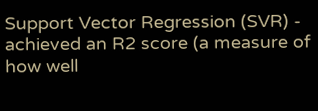Support Vector Regression (SVR) - achieved an R2 score (a measure of how well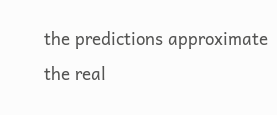the predictions approximate the real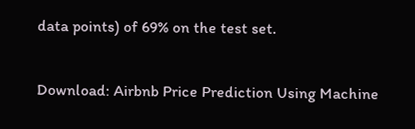data points) of 69% on the test set.

Download: Airbnb Price Prediction Using Machine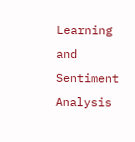Learning and Sentiment Analysis